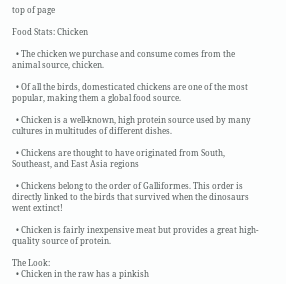top of page

Food Stats: Chicken

  • The chicken we purchase and consume comes from the animal source, chicken.

  • Of all the birds, domesticated chickens are one of the most popular, making them a global food source.

  • Chicken is a well-known, high protein source used by many cultures in multitudes of different dishes.

  • Chickens are thought to have originated from South, Southeast, and East Asia regions

  • Chickens belong to the order of Galliformes. This order is directly linked to the birds that survived when the dinosaurs went extinct!

  • Chicken is fairly inexpensive meat but provides a great high-quality source of protein.

The Look:
  • Chicken in the raw has a pinkish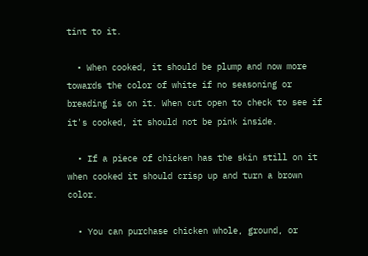tint to it.

  • When cooked, it should be plump and now more towards the color of white if no seasoning or breading is on it. When cut open to check to see if it's cooked, it should not be pink inside.

  • If a piece of chicken has the skin still on it when cooked it should crisp up and turn a brown color.

  • You can purchase chicken whole, ground, or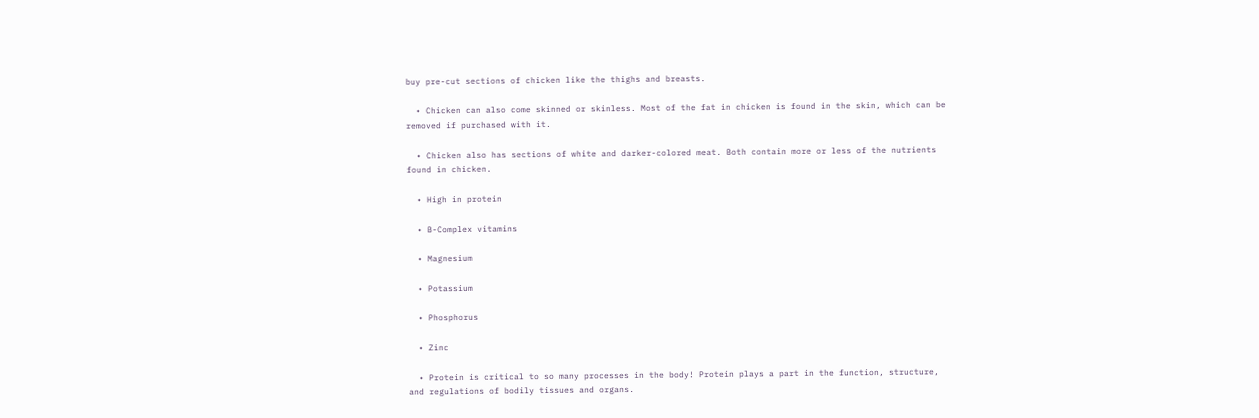buy pre-cut sections of chicken like the thighs and breasts.

  • Chicken can also come skinned or skinless. Most of the fat in chicken is found in the skin, which can be removed if purchased with it.

  • Chicken also has sections of white and darker-colored meat. Both contain more or less of the nutrients found in chicken.

  • High in protein

  • B-Complex vitamins

  • Magnesium

  • Potassium

  • Phosphorus

  • Zinc

  • Protein is critical to so many processes in the body! Protein plays a part in the function, structure, and regulations of bodily tissues and organs.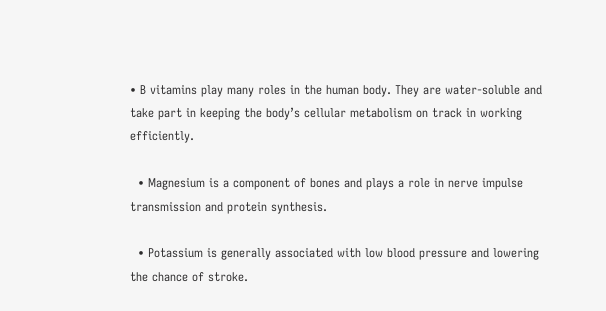• B vitamins play many roles in the human body. They are water-soluble and take part in keeping the body’s cellular metabolism on track in working efficiently.

  • Magnesium is a component of bones and plays a role in nerve impulse transmission and protein synthesis.

  • Potassium is generally associated with low blood pressure and lowering the chance of stroke.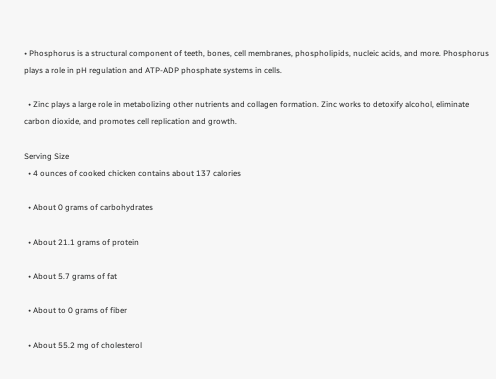• Phosphorus is a structural component of teeth, bones, cell membranes, phospholipids, nucleic acids, and more. Phosphorus plays a role in pH regulation and ATP-ADP phosphate systems in cells.

  • Zinc plays a large role in metabolizing other nutrients and collagen formation. Zinc works to detoxify alcohol, eliminate carbon dioxide, and promotes cell replication and growth.

Serving Size
  • 4 ounces of cooked chicken contains about 137 calories

  • About 0 grams of carbohydrates

  • About 21.1 grams of protein

  • About 5.7 grams of fat

  • About to 0 grams of fiber

  • About 55.2 mg of cholesterol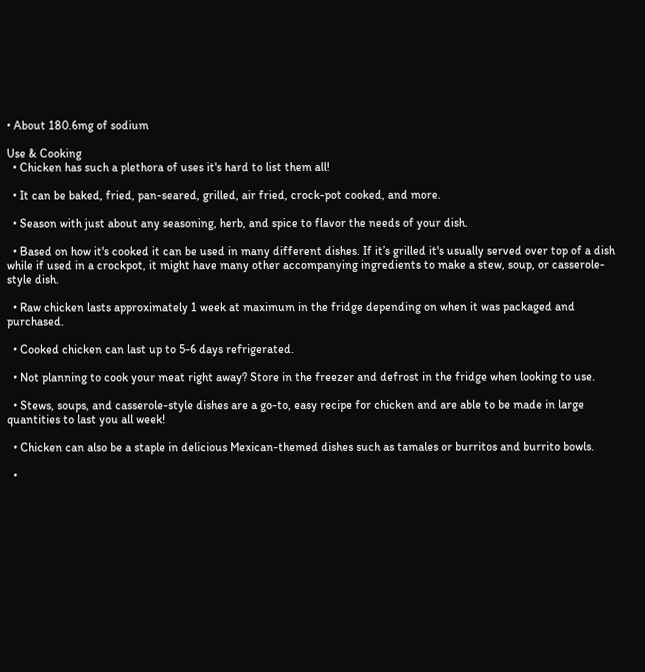• About 180.6mg of sodium

Use & Cooking
  • Chicken has such a plethora of uses it's hard to list them all!

  • It can be baked, fried, pan-seared, grilled, air fried, crock-pot cooked, and more.

  • Season with just about any seasoning, herb, and spice to flavor the needs of your dish.

  • Based on how it's cooked it can be used in many different dishes. If it’s grilled it's usually served over top of a dish while if used in a crockpot, it might have many other accompanying ingredients to make a stew, soup, or casserole-style dish.

  • Raw chicken lasts approximately 1 week at maximum in the fridge depending on when it was packaged and purchased.

  • Cooked chicken can last up to 5-6 days refrigerated.

  • Not planning to cook your meat right away? Store in the freezer and defrost in the fridge when looking to use.

  • Stews, soups, and casserole-style dishes are a go-to, easy recipe for chicken and are able to be made in large quantities to last you all week!

  • Chicken can also be a staple in delicious Mexican-themed dishes such as tamales or burritos and burrito bowls.

  •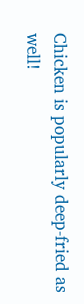Chicken is popularly deep-fried as well!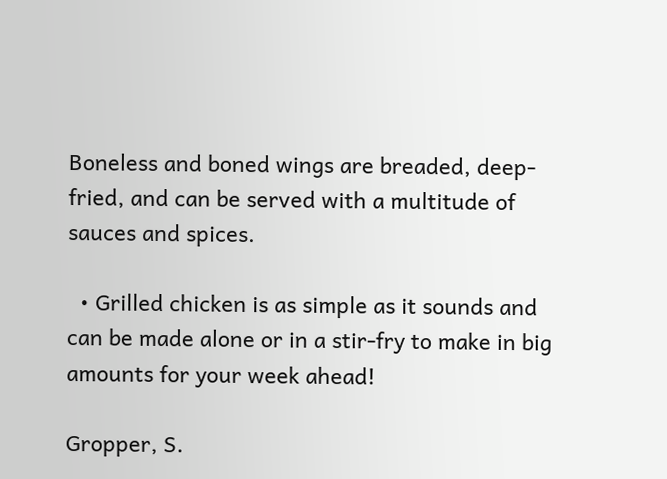Boneless and boned wings are breaded, deep-fried, and can be served with a multitude of sauces and spices.

  • Grilled chicken is as simple as it sounds and can be made alone or in a stir-fry to make in big amounts for your week ahead!

Gropper, S.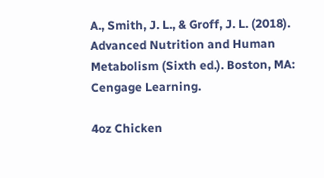A., Smith, J. L., & Groff, J. L. (2018). Advanced Nutrition and Human Metabolism (Sixth ed.). Boston, MA: Cengage Learning.

4oz Chicken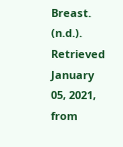Breast. (n.d.). Retrieved January 05, 2021, from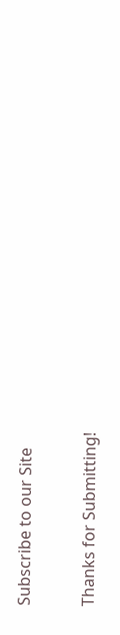Subscribe to our Site

Thanks for Submitting!